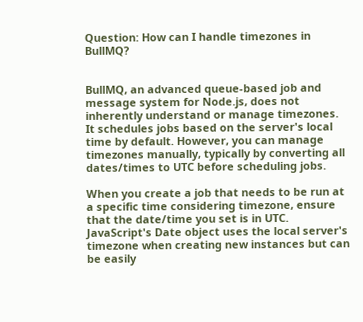Question: How can I handle timezones in BullMQ?


BullMQ, an advanced queue-based job and message system for Node.js, does not inherently understand or manage timezones. It schedules jobs based on the server's local time by default. However, you can manage timezones manually, typically by converting all dates/times to UTC before scheduling jobs.

When you create a job that needs to be run at a specific time considering timezone, ensure that the date/time you set is in UTC. JavaScript's Date object uses the local server's timezone when creating new instances but can be easily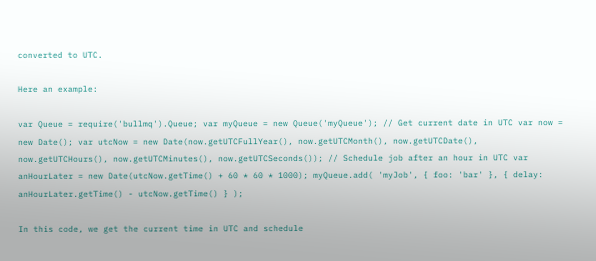converted to UTC.

Here an example:

var Queue = require('bullmq').Queue; var myQueue = new Queue('myQueue'); // Get current date in UTC var now = new Date(); var utcNow = new Date(now.getUTCFullYear(), now.getUTCMonth(), now.getUTCDate(), now.getUTCHours(), now.getUTCMinutes(), now.getUTCSeconds()); // Schedule job after an hour in UTC var anHourLater = new Date(utcNow.getTime() + 60 * 60 * 1000); myQueue.add( 'myJob', { foo: 'bar' }, { delay: anHourLater.getTime() - utcNow.getTime() } );

In this code, we get the current time in UTC and schedule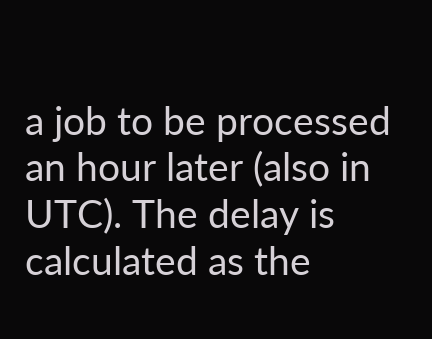a job to be processed an hour later (also in UTC). The delay is calculated as the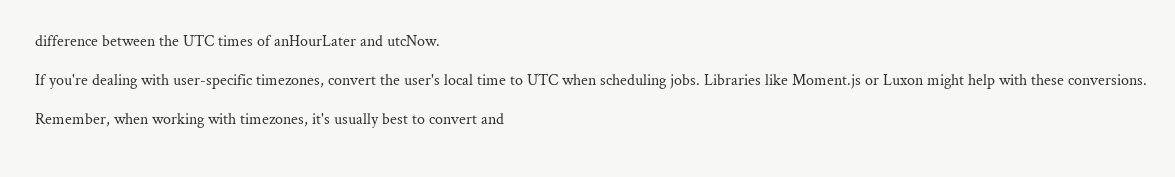difference between the UTC times of anHourLater and utcNow.

If you're dealing with user-specific timezones, convert the user's local time to UTC when scheduling jobs. Libraries like Moment.js or Luxon might help with these conversions.

Remember, when working with timezones, it's usually best to convert and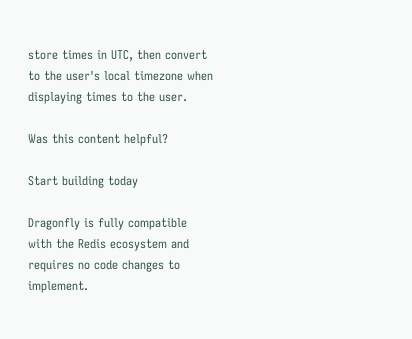store times in UTC, then convert to the user's local timezone when displaying times to the user.

Was this content helpful?

Start building today

Dragonfly is fully compatible with the Redis ecosystem and requires no code changes to implement.